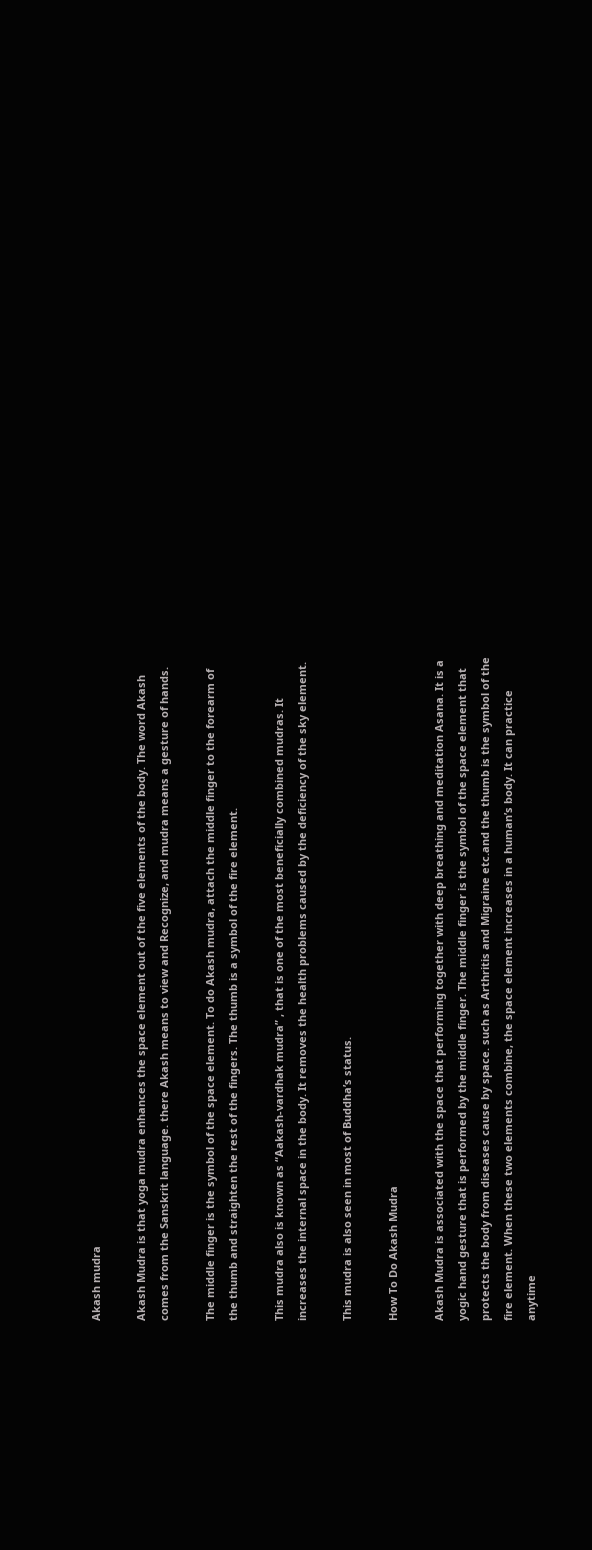Akash mudra

Akash Mudra is that yoga mudra enhances the space element out of the five elements of the body. The word Akash comes from the Sanskrit language. there Akash means to view and Recognize, and mudra means a gesture of hands.

The middle finger is the symbol of the space element. To do Akash mudra, attach the middle finger to the forearm of the thumb and straighten the rest of the fingers. The thumb is a symbol of the fire element.

This mudra also is known as “Aakash-vardhak mudra” , that is one of the most beneficially combined mudras. It increases the internal space in the body. It removes the health problems caused by the deficiency of the sky element.

This mudra is also seen in most of Buddha’s status.

How To Do Akash Mudra

Akash Mudra is associated with the space that performing together with deep breathing and meditation Asana. It is a yogic hand gesture that is performed by the middle finger. The middle finger is the symbol of the space element that protects the body from diseases cause by space. such as Arthritis and Migraine etc.and the thumb is the symbol of the fire element. When these two elements combine, the space element increases in a human’s body. It can practice anytime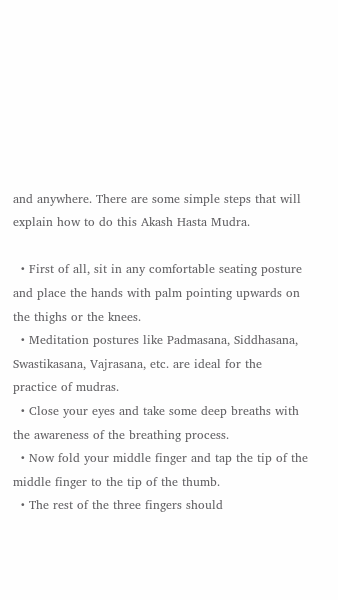and anywhere. There are some simple steps that will explain how to do this Akash Hasta Mudra.

  • First of all, sit in any comfortable seating posture and place the hands with palm pointing upwards on the thighs or the knees.
  • Meditation postures like Padmasana, Siddhasana, Swastikasana, Vajrasana, etc. are ideal for the practice of mudras.
  • Close your eyes and take some deep breaths with the awareness of the breathing process.
  • Now fold your middle finger and tap the tip of the middle finger to the tip of the thumb.
  • The rest of the three fingers should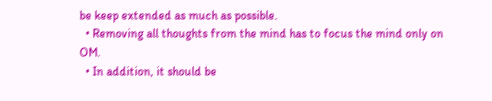be keep extended as much as possible.
  • Removing all thoughts from the mind has to focus the mind only on OM.
  • In addition, it should be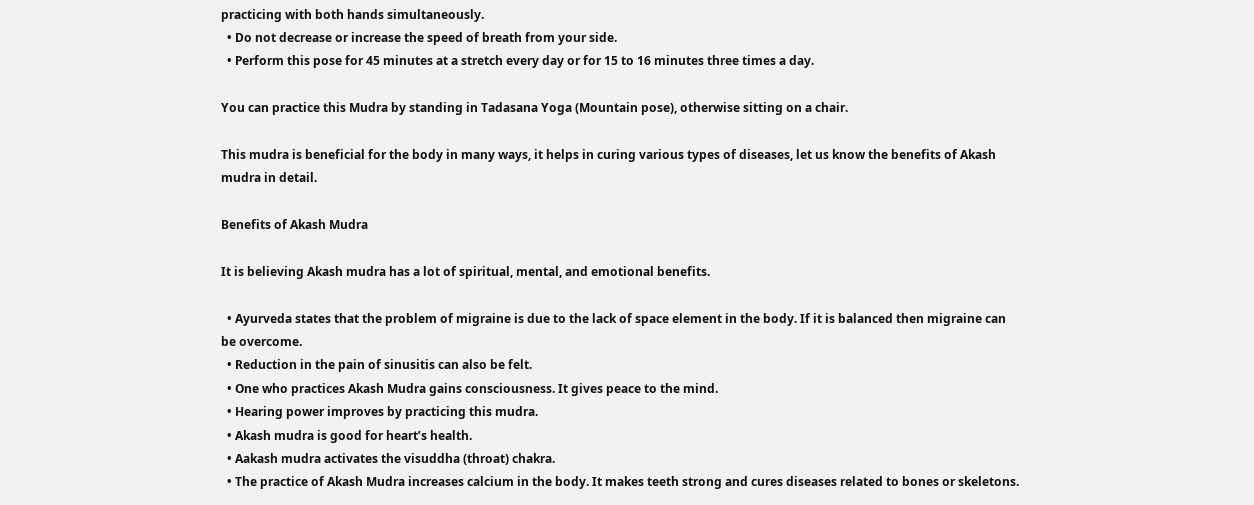practicing with both hands simultaneously.
  • Do not decrease or increase the speed of breath from your side.
  • Perform this pose for 45 minutes at a stretch every day or for 15 to 16 minutes three times a day.

You can practice this Mudra by standing in Tadasana Yoga (Mountain pose), otherwise sitting on a chair.

This mudra is beneficial for the body in many ways, it helps in curing various types of diseases, let us know the benefits of Akash mudra in detail.

Benefits of Akash Mudra

It is believing Akash mudra has a lot of spiritual, mental, and emotional benefits.

  • Ayurveda states that the problem of migraine is due to the lack of space element in the body. If it is balanced then migraine can be overcome.
  • Reduction in the pain of sinusitis can also be felt.
  • One who practices Akash Mudra gains consciousness. It gives peace to the mind.
  • Hearing power improves by practicing this mudra.
  • Akash mudra is good for heart’s health.
  • Aakash mudra activates the visuddha (throat) chakra.
  • The practice of Akash Mudra increases calcium in the body. It makes teeth strong and cures diseases related to bones or skeletons.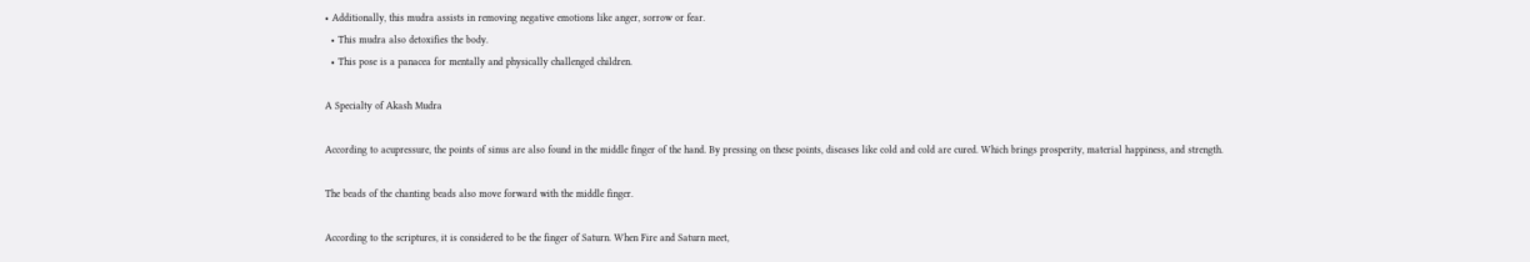• Additionally, this mudra assists in removing negative emotions like anger, sorrow or fear.
  • This mudra also detoxifies the body.
  • This pose is a panacea for mentally and physically challenged children.

A Specialty of Akash Mudra

According to acupressure, the points of sinus are also found in the middle finger of the hand. By pressing on these points, diseases like cold and cold are cured. Which brings prosperity, material happiness, and strength.

The beads of the chanting beads also move forward with the middle finger.

According to the scriptures, it is considered to be the finger of Saturn. When Fire and Saturn meet,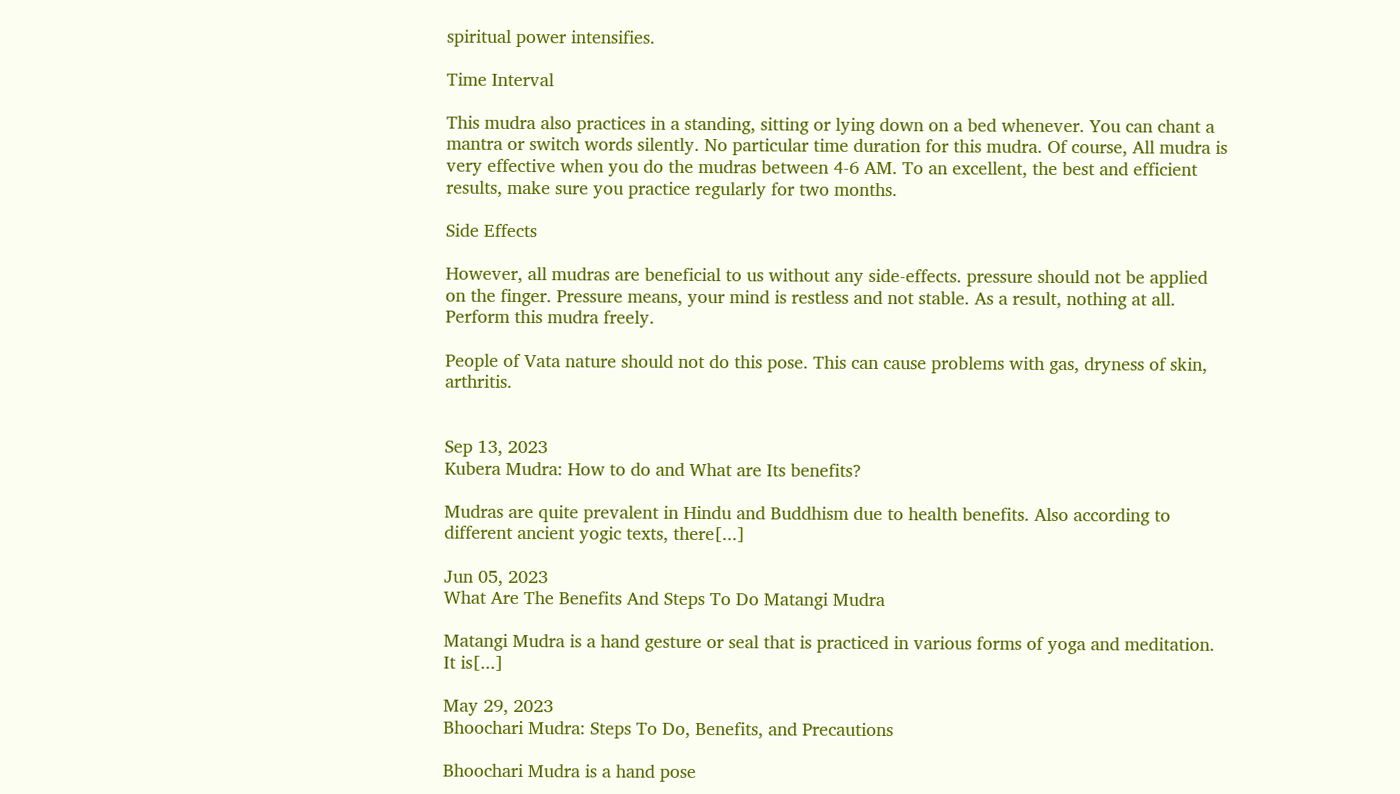spiritual power intensifies.

Time Interval

This mudra also practices in a standing, sitting or lying down on a bed whenever. You can chant a mantra or switch words silently. No particular time duration for this mudra. Of course, All mudra is very effective when you do the mudras between 4-6 AM. To an excellent, the best and efficient results, make sure you practice regularly for two months.

Side Effects

However, all mudras are beneficial to us without any side-effects. pressure should not be applied on the finger. Pressure means, your mind is restless and not stable. As a result, nothing at all. Perform this mudra freely.

People of Vata nature should not do this pose. This can cause problems with gas, dryness of skin, arthritis.


Sep 13, 2023
Kubera Mudra: How to do and What are Its benefits?

Mudras are quite prevalent in Hindu and Buddhism due to health benefits. Also according to different ancient yogic texts, there[...]

Jun 05, 2023
What Are The Benefits And Steps To Do Matangi Mudra

Matangi Mudra is a hand gesture or seal that is practiced in various forms of yoga and meditation. It is[...]

May 29, 2023
Bhoochari Mudra: Steps To Do, Benefits, and Precautions

Bhoochari Mudra is a hand pose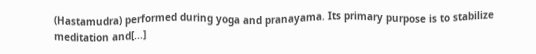(Hastamudra) performed during yoga and pranayama. Its primary purpose is to stabilize meditation and[...]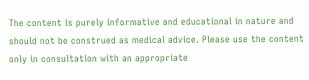The content is purely informative and educational in nature and should not be construed as medical advice. Please use the content only in consultation with an appropriate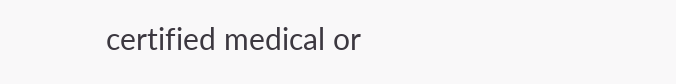certified medical or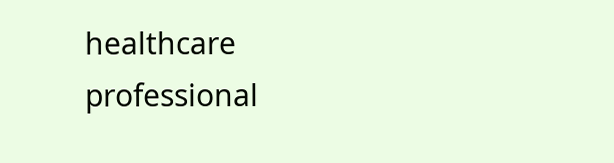healthcare professional